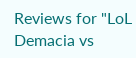Reviews for "LoL Demacia vs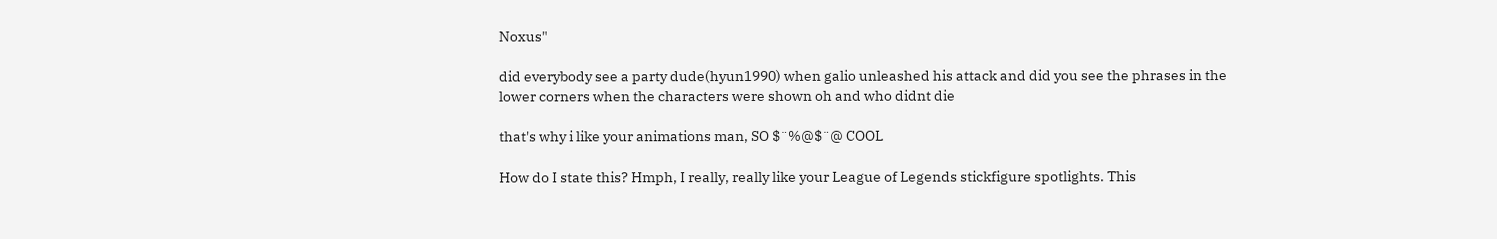Noxus"

did everybody see a party dude(hyun1990) when galio unleashed his attack and did you see the phrases in the lower corners when the characters were shown oh and who didnt die

that's why i like your animations man, SO $¨%@$¨@ COOL

How do I state this? Hmph, I really, really like your League of Legends stickfigure spotlights. This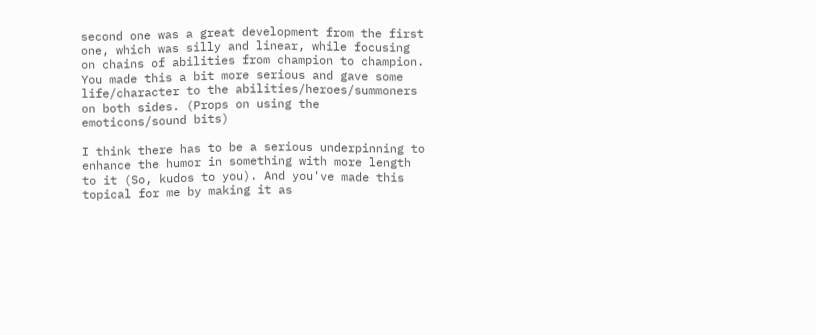second one was a great development from the first one, which was silly and linear, while focusing on chains of abilities from champion to champion. You made this a bit more serious and gave some life/character to the abilities/heroes/summoners on both sides. (Props on using the emoticons/sound bits)

I think there has to be a serious underpinning to enhance the humor in something with more length to it (So, kudos to you). And you've made this topical for me by making it as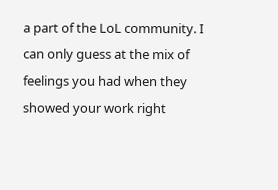a part of the LoL community. I can only guess at the mix of feelings you had when they showed your work right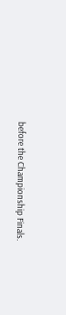before the Championship Finals.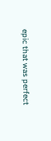epic that was perfect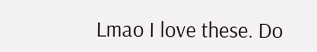Lmao I love these. Do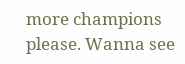more champions please. Wanna see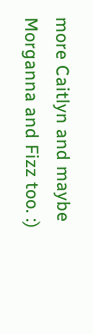more Caitlyn and maybe Morganna and Fizz too. :)